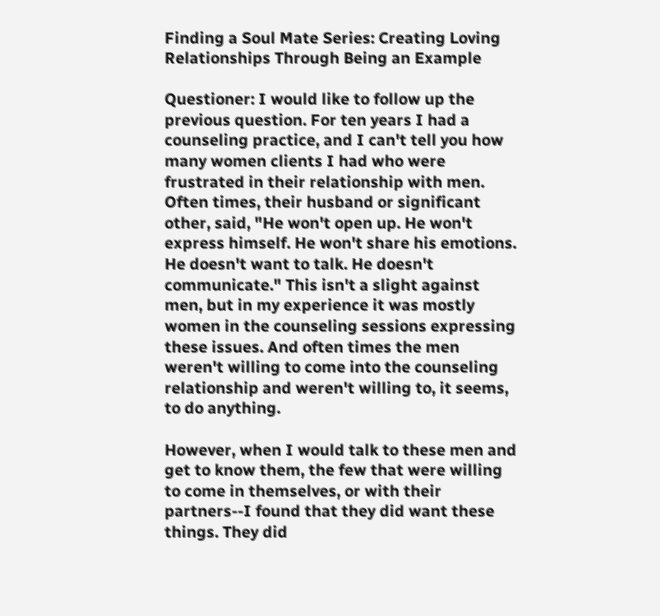Finding a Soul Mate Series: Creating Loving Relationships Through Being an Example

Questioner: I would like to follow up the previous question. For ten years I had a counseling practice, and I can't tell you how many women clients I had who were frustrated in their relationship with men. Often times, their husband or significant other, said, "He won't open up. He won't express himself. He won't share his emotions. He doesn't want to talk. He doesn't communicate." This isn't a slight against men, but in my experience it was mostly women in the counseling sessions expressing these issues. And often times the men weren't willing to come into the counseling relationship and weren't willing to, it seems, to do anything.

However, when I would talk to these men and get to know them, the few that were willing to come in themselves, or with their partners--I found that they did want these things. They did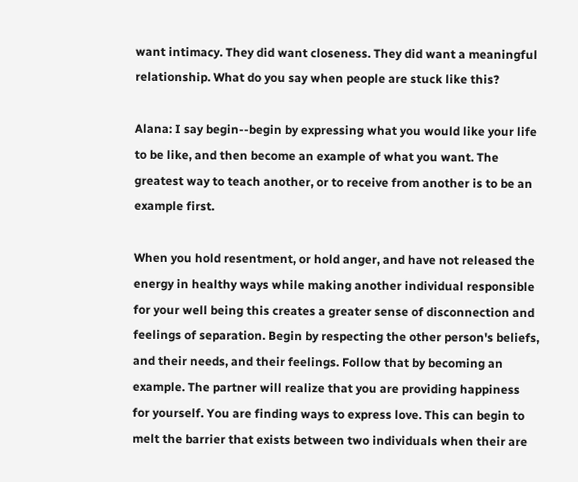want intimacy. They did want closeness. They did want a meaningful relationship. What do you say when people are stuck like this?

Alana: I say begin--begin by expressing what you would like your life to be like, and then become an example of what you want. The greatest way to teach another, or to receive from another is to be an example first.

When you hold resentment, or hold anger, and have not released the energy in healthy ways while making another individual responsible for your well being this creates a greater sense of disconnection and feelings of separation. Begin by respecting the other person's beliefs, and their needs, and their feelings. Follow that by becoming an example. The partner will realize that you are providing happiness for yourself. You are finding ways to express love. This can begin to melt the barrier that exists between two individuals when their are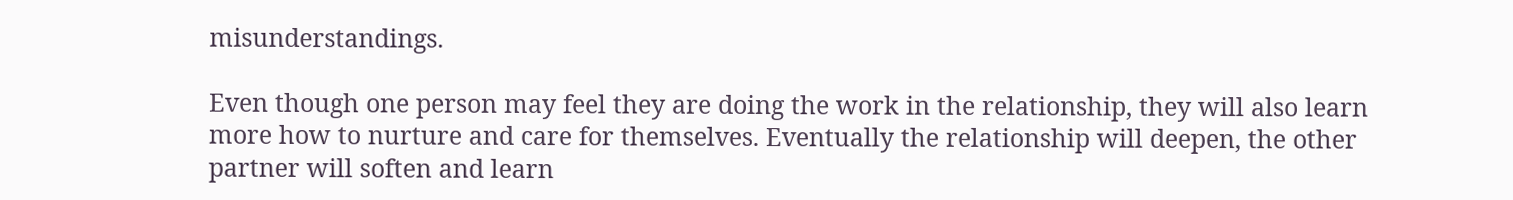misunderstandings.

Even though one person may feel they are doing the work in the relationship, they will also learn more how to nurture and care for themselves. Eventually the relationship will deepen, the other partner will soften and learn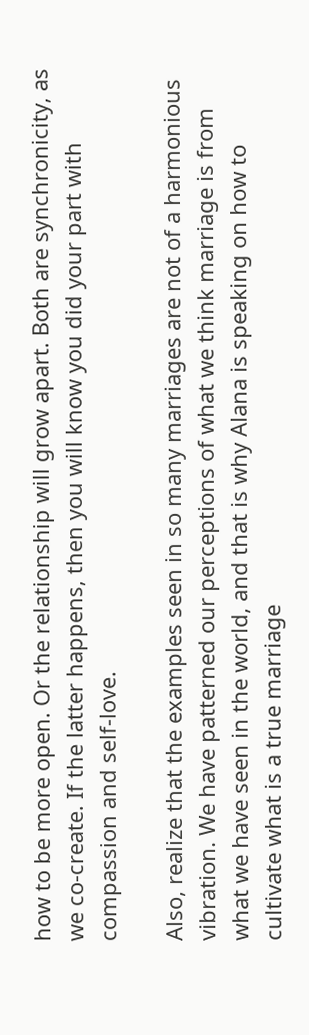how to be more open. Or the relationship will grow apart. Both are synchronicity, as we co-create. If the latter happens, then you will know you did your part with compassion and self-love.

Also, realize that the examples seen in so many marriages are not of a harmonious vibration. We have patterned our perceptions of what we think marriage is from what we have seen in the world, and that is why Alana is speaking on how to cultivate what is a true marriage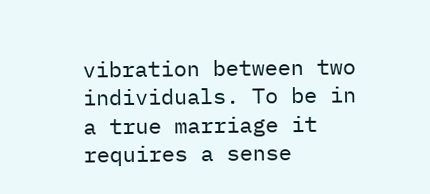vibration between two individuals. To be in a true marriage it requires a sense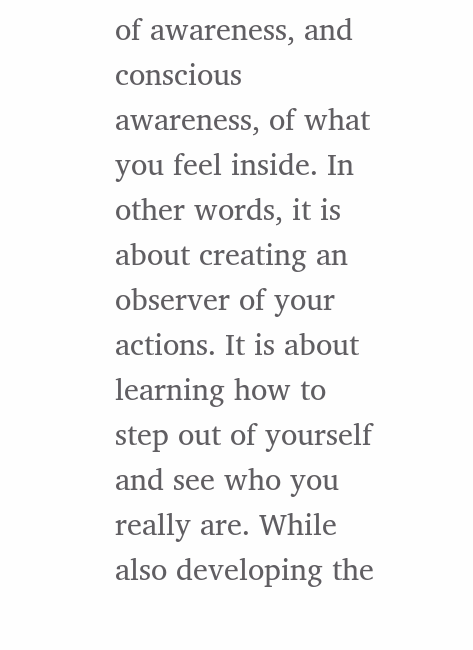of awareness, and conscious awareness, of what you feel inside. In other words, it is about creating an observer of your actions. It is about learning how to step out of yourself and see who you really are. While also developing the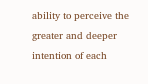ability to perceive the greater and deeper intention of each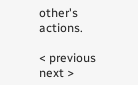other's actions.

< previous next >